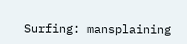Surfing: mansplaining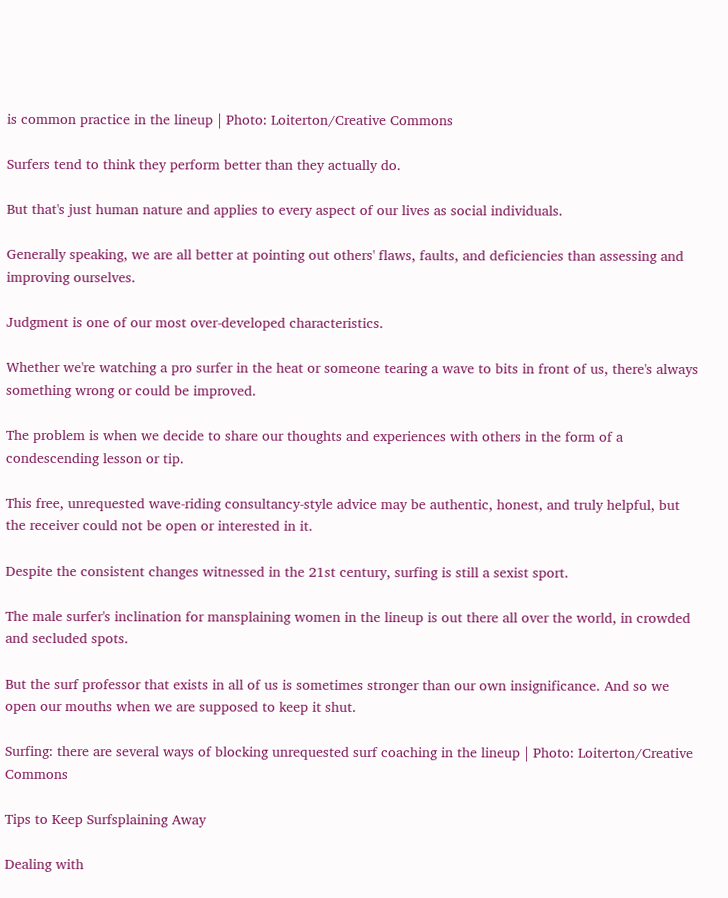is common practice in the lineup | Photo: Loiterton/Creative Commons

Surfers tend to think they perform better than they actually do.

But that's just human nature and applies to every aspect of our lives as social individuals.

Generally speaking, we are all better at pointing out others' flaws, faults, and deficiencies than assessing and improving ourselves.

Judgment is one of our most over-developed characteristics.

Whether we're watching a pro surfer in the heat or someone tearing a wave to bits in front of us, there's always something wrong or could be improved.

The problem is when we decide to share our thoughts and experiences with others in the form of a condescending lesson or tip.

This free, unrequested wave-riding consultancy-style advice may be authentic, honest, and truly helpful, but the receiver could not be open or interested in it.

Despite the consistent changes witnessed in the 21st century, surfing is still a sexist sport.

The male surfer's inclination for mansplaining women in the lineup is out there all over the world, in crowded and secluded spots.

But the surf professor that exists in all of us is sometimes stronger than our own insignificance. And so we open our mouths when we are supposed to keep it shut.

Surfing: there are several ways of blocking unrequested surf coaching in the lineup | Photo: Loiterton/Creative Commons

Tips to Keep Surfsplaining Away

Dealing with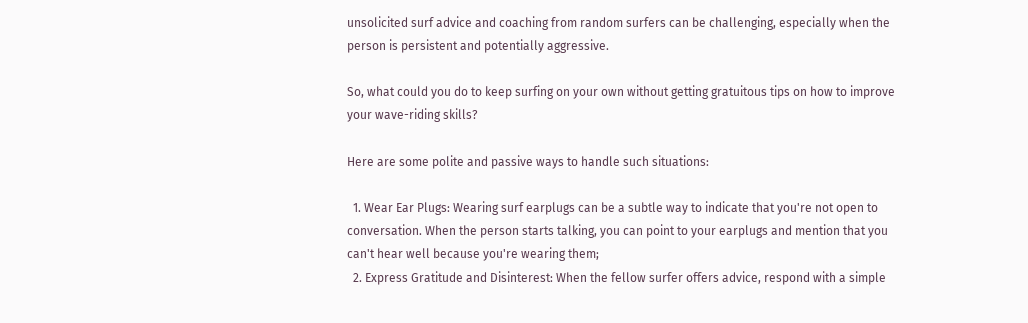unsolicited surf advice and coaching from random surfers can be challenging, especially when the person is persistent and potentially aggressive.

So, what could you do to keep surfing on your own without getting gratuitous tips on how to improve your wave-riding skills?

Here are some polite and passive ways to handle such situations:

  1. Wear Ear Plugs: Wearing surf earplugs can be a subtle way to indicate that you're not open to conversation. When the person starts talking, you can point to your earplugs and mention that you can't hear well because you're wearing them;
  2. Express Gratitude and Disinterest: When the fellow surfer offers advice, respond with a simple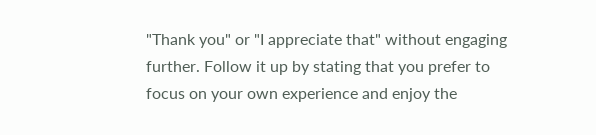"Thank you" or "I appreciate that" without engaging further. Follow it up by stating that you prefer to focus on your own experience and enjoy the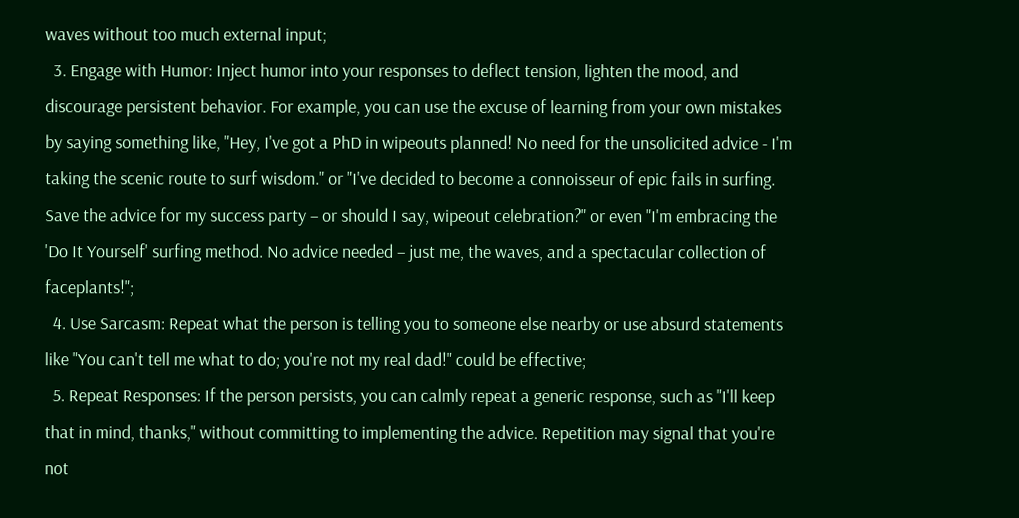waves without too much external input;
  3. Engage with Humor: Inject humor into your responses to deflect tension, lighten the mood, and discourage persistent behavior. For example, you can use the excuse of learning from your own mistakes by saying something like, "Hey, I've got a PhD in wipeouts planned! No need for the unsolicited advice - I'm taking the scenic route to surf wisdom." or "I've decided to become a connoisseur of epic fails in surfing. Save the advice for my success party – or should I say, wipeout celebration?" or even "I'm embracing the 'Do It Yourself' surfing method. No advice needed – just me, the waves, and a spectacular collection of faceplants!";
  4. Use Sarcasm: Repeat what the person is telling you to someone else nearby or use absurd statements like "You can't tell me what to do; you're not my real dad!" could be effective;
  5. Repeat Responses: If the person persists, you can calmly repeat a generic response, such as "I'll keep that in mind, thanks," without committing to implementing the advice. Repetition may signal that you're not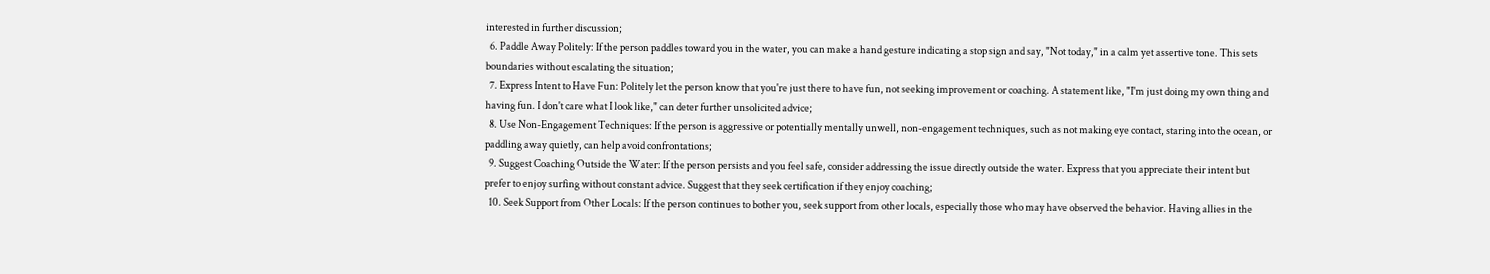interested in further discussion;
  6. Paddle Away Politely: If the person paddles toward you in the water, you can make a hand gesture indicating a stop sign and say, "Not today," in a calm yet assertive tone. This sets boundaries without escalating the situation;
  7. Express Intent to Have Fun: Politely let the person know that you're just there to have fun, not seeking improvement or coaching. A statement like, "I'm just doing my own thing and having fun. I don't care what I look like," can deter further unsolicited advice;
  8. Use Non-Engagement Techniques: If the person is aggressive or potentially mentally unwell, non-engagement techniques, such as not making eye contact, staring into the ocean, or paddling away quietly, can help avoid confrontations;
  9. Suggest Coaching Outside the Water: If the person persists and you feel safe, consider addressing the issue directly outside the water. Express that you appreciate their intent but prefer to enjoy surfing without constant advice. Suggest that they seek certification if they enjoy coaching;
  10. Seek Support from Other Locals: If the person continues to bother you, seek support from other locals, especially those who may have observed the behavior. Having allies in the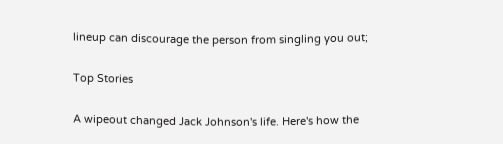lineup can discourage the person from singling you out;

Top Stories

A wipeout changed Jack Johnson's life. Here's how the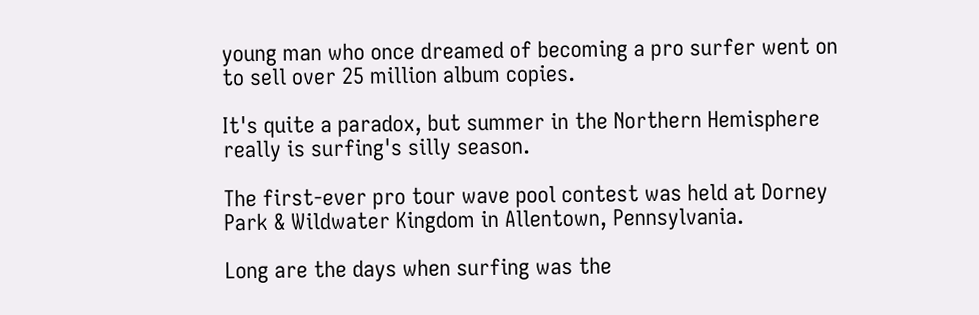young man who once dreamed of becoming a pro surfer went on to sell over 25 million album copies.

It's quite a paradox, but summer in the Northern Hemisphere really is surfing's silly season.

The first-ever pro tour wave pool contest was held at Dorney Park & Wildwater Kingdom in Allentown, Pennsylvania.

Long are the days when surfing was the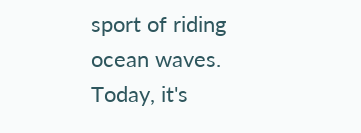sport of riding ocean waves. Today, it's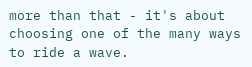more than that - it's about choosing one of the many ways to ride a wave.